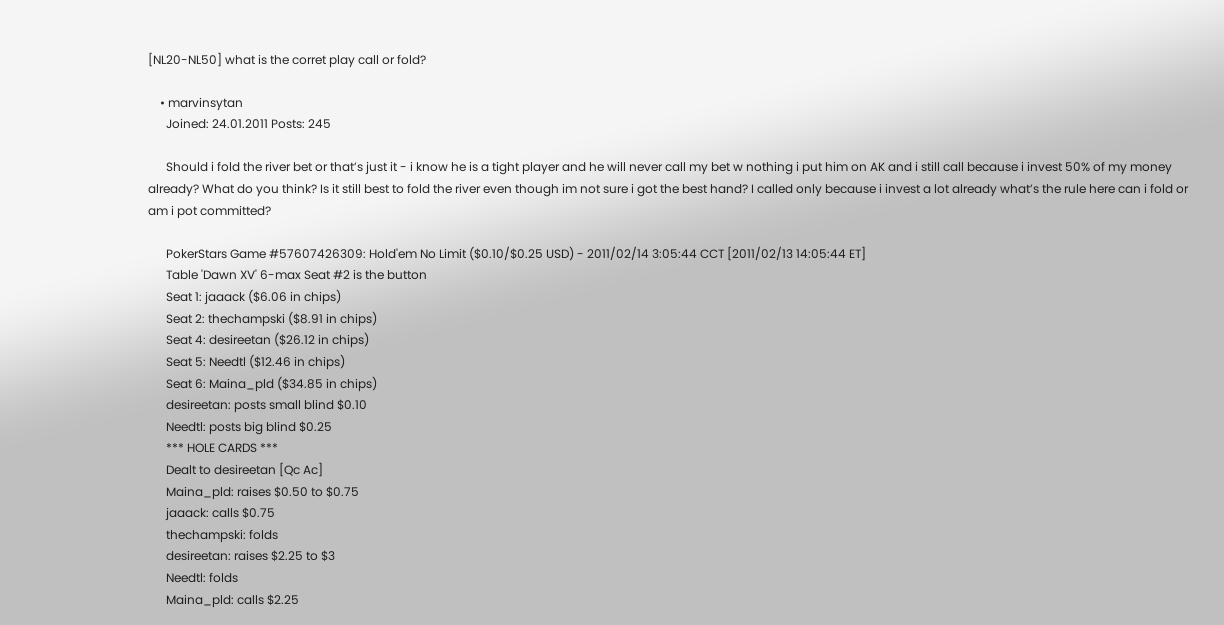[NL20-NL50] what is the corret play call or fold?

    • marvinsytan
      Joined: 24.01.2011 Posts: 245

      Should i fold the river bet or that’s just it - i know he is a tight player and he will never call my bet w nothing i put him on AK and i still call because i invest 50% of my money already? What do you think? Is it still best to fold the river even though im not sure i got the best hand? I called only because i invest a lot already what’s the rule here can i fold or am i pot committed?

      PokerStars Game #57607426309: Hold'em No Limit ($0.10/$0.25 USD) - 2011/02/14 3:05:44 CCT [2011/02/13 14:05:44 ET]
      Table 'Dawn XV' 6-max Seat #2 is the button
      Seat 1: jaaack ($6.06 in chips)
      Seat 2: thechampski ($8.91 in chips)
      Seat 4: desireetan ($26.12 in chips)
      Seat 5: Needtl ($12.46 in chips)
      Seat 6: Maina_pld ($34.85 in chips)
      desireetan: posts small blind $0.10
      Needtl: posts big blind $0.25
      *** HOLE CARDS ***
      Dealt to desireetan [Qc Ac]
      Maina_pld: raises $0.50 to $0.75
      jaaack: calls $0.75
      thechampski: folds
      desireetan: raises $2.25 to $3
      Needtl: folds
      Maina_pld: calls $2.25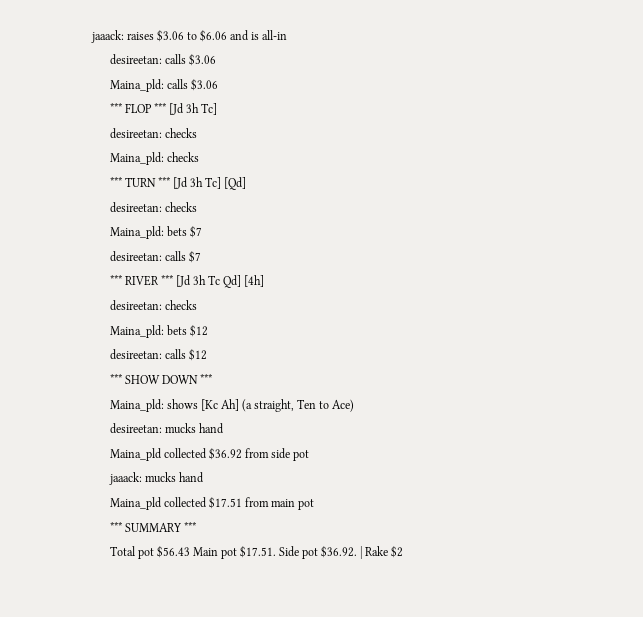jaaack: raises $3.06 to $6.06 and is all-in
      desireetan: calls $3.06
      Maina_pld: calls $3.06
      *** FLOP *** [Jd 3h Tc]
      desireetan: checks
      Maina_pld: checks
      *** TURN *** [Jd 3h Tc] [Qd]
      desireetan: checks
      Maina_pld: bets $7
      desireetan: calls $7
      *** RIVER *** [Jd 3h Tc Qd] [4h]
      desireetan: checks
      Maina_pld: bets $12
      desireetan: calls $12
      *** SHOW DOWN ***
      Maina_pld: shows [Kc Ah] (a straight, Ten to Ace)
      desireetan: mucks hand
      Maina_pld collected $36.92 from side pot
      jaaack: mucks hand
      Maina_pld collected $17.51 from main pot
      *** SUMMARY ***
      Total pot $56.43 Main pot $17.51. Side pot $36.92. | Rake $2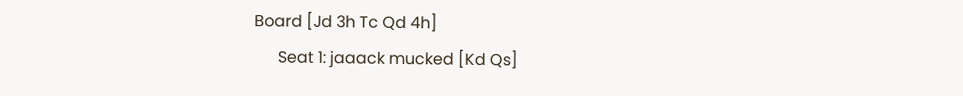Board [Jd 3h Tc Qd 4h]
      Seat 1: jaaack mucked [Kd Qs]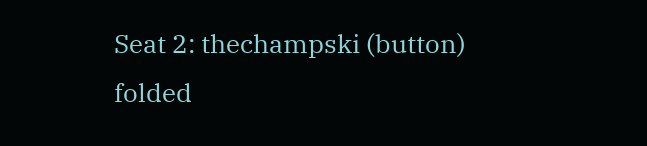Seat 2: thechampski (button) folded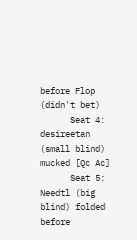before Flop (didn't bet)
      Seat 4: desireetan (small blind) mucked [Qc Ac]
      Seat 5: Needtl (big blind) folded before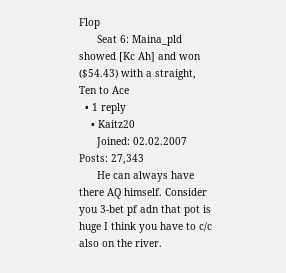Flop
      Seat 6: Maina_pld showed [Kc Ah] and won ($54.43) with a straight, Ten to Ace
  • 1 reply
    • Kaitz20
      Joined: 02.02.2007 Posts: 27,343
      He can always have there AQ himself. Consider you 3-bet pf adn that pot is huge I think you have to c/c also on the river.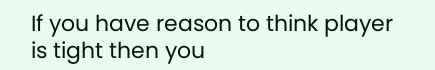If you have reason to think player is tight then you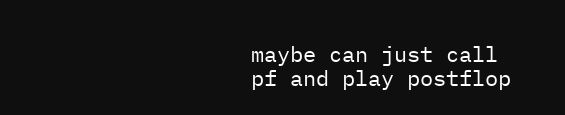maybe can just call pf and play postflop